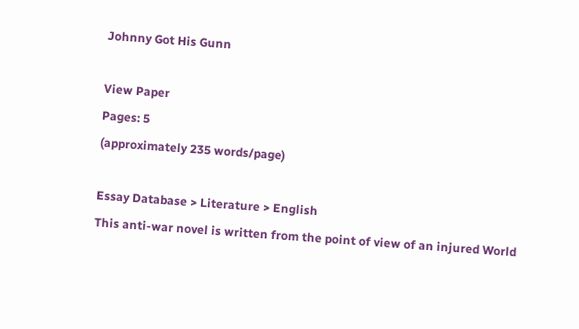Johnny Got His Gunn

View Paper
Pages: 5
(approximately 235 words/page)

Essay Database > Literature > English
This anti-war novel is written from the point of view of an injured World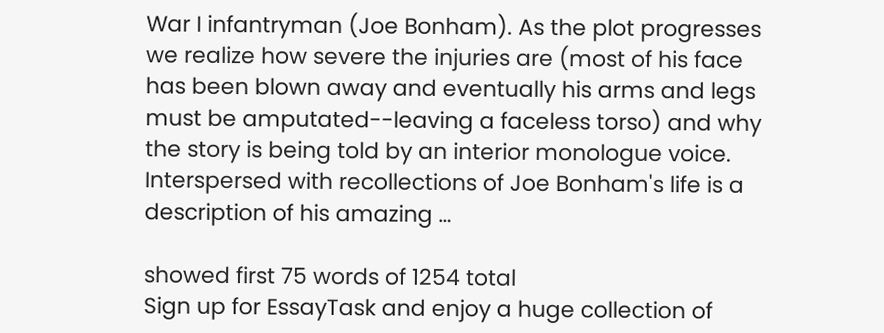War I infantryman (Joe Bonham). As the plot progresses we realize how severe the injuries are (most of his face has been blown away and eventually his arms and legs must be amputated--leaving a faceless torso) and why the story is being told by an interior monologue voice. Interspersed with recollections of Joe Bonham's life is a description of his amazing …

showed first 75 words of 1254 total
Sign up for EssayTask and enjoy a huge collection of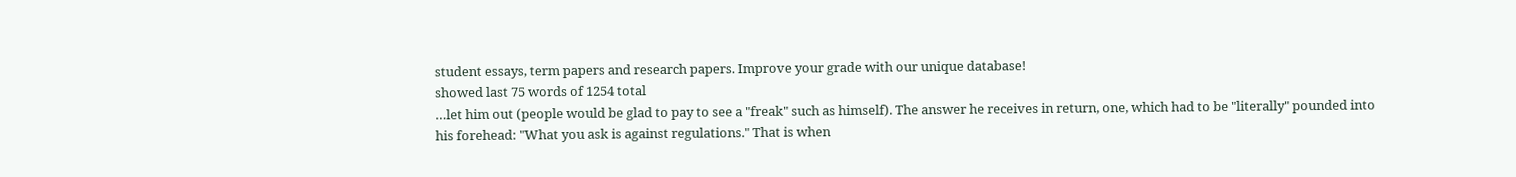student essays, term papers and research papers. Improve your grade with our unique database!
showed last 75 words of 1254 total
…let him out (people would be glad to pay to see a "freak" such as himself). The answer he receives in return, one, which had to be "literally" pounded into his forehead: "What you ask is against regulations." That is when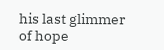his last glimmer of hope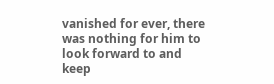vanished for ever, there was nothing for him to look forward to and keep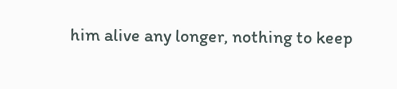him alive any longer, nothing to keep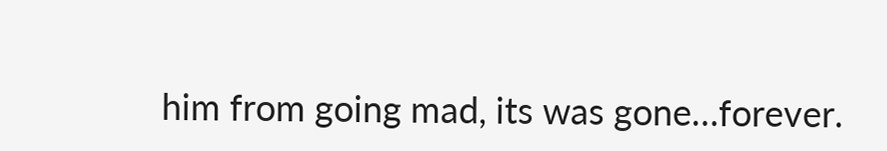him from going mad, its was gone…forever.